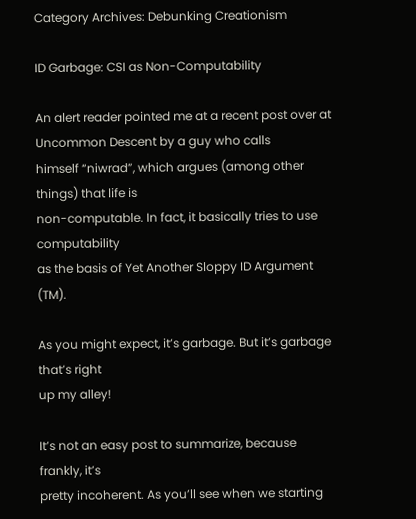Category Archives: Debunking Creationism

ID Garbage: CSI as Non-Computability

An alert reader pointed me at a recent post over at Uncommon Descent by a guy who calls
himself “niwrad”, which argues (among other things) that life is
non-computable. In fact, it basically tries to use computability
as the basis of Yet Another Sloppy ID Argument (TM).

As you might expect, it’s garbage. But it’s garbage that’s right
up my alley!

It’s not an easy post to summarize, because frankly, it’s
pretty incoherent. As you’ll see when we starting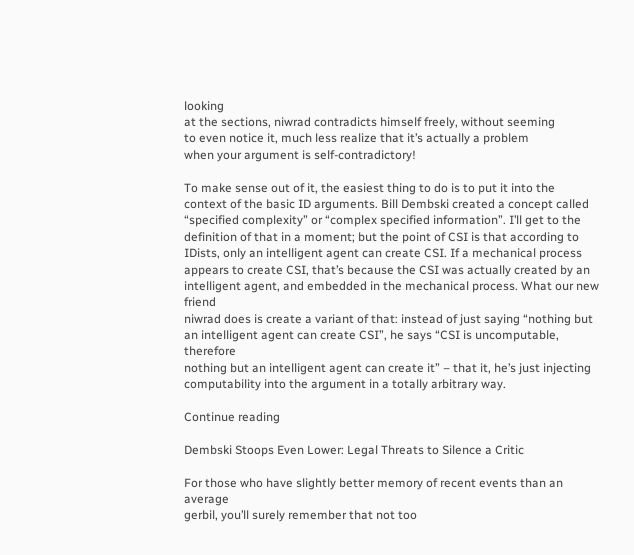looking
at the sections, niwrad contradicts himself freely, without seeming
to even notice it, much less realize that it’s actually a problem
when your argument is self-contradictory!

To make sense out of it, the easiest thing to do is to put it into the
context of the basic ID arguments. Bill Dembski created a concept called
“specified complexity” or “complex specified information”. I’ll get to the
definition of that in a moment; but the point of CSI is that according to
IDists, only an intelligent agent can create CSI. If a mechanical process
appears to create CSI, that’s because the CSI was actually created by an
intelligent agent, and embedded in the mechanical process. What our new friend
niwrad does is create a variant of that: instead of just saying “nothing but
an intelligent agent can create CSI”, he says “CSI is uncomputable, therefore
nothing but an intelligent agent can create it” – that it, he’s just injecting
computability into the argument in a totally arbitrary way.

Continue reading

Dembski Stoops Even Lower: Legal Threats to Silence a Critic

For those who have slightly better memory of recent events than an average
gerbil, you’ll surely remember that not too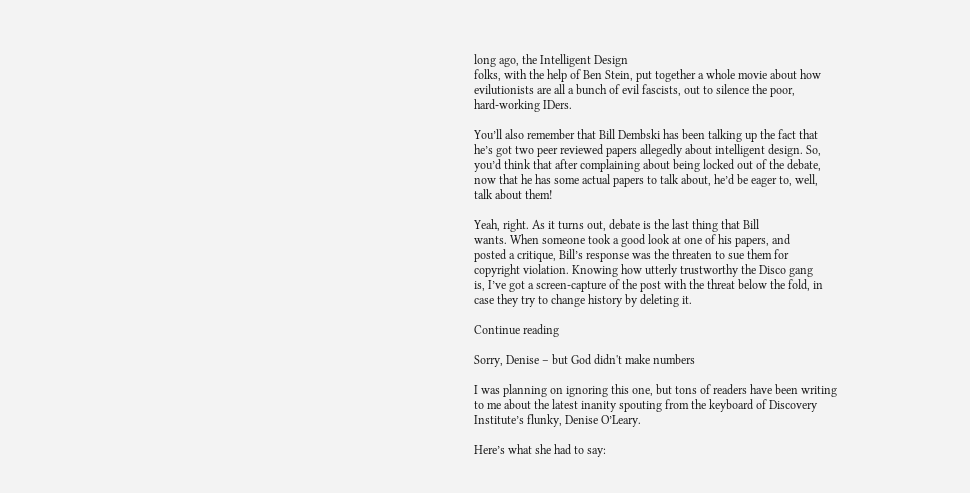long ago, the Intelligent Design
folks, with the help of Ben Stein, put together a whole movie about how
evilutionists are all a bunch of evil fascists, out to silence the poor,
hard-working IDers.

You’ll also remember that Bill Dembski has been talking up the fact that
he’s got two peer reviewed papers allegedly about intelligent design. So,
you’d think that after complaining about being locked out of the debate,
now that he has some actual papers to talk about, he’d be eager to, well,
talk about them!

Yeah, right. As it turns out, debate is the last thing that Bill
wants. When someone took a good look at one of his papers, and
posted a critique, Bill’s response was the threaten to sue them for
copyright violation. Knowing how utterly trustworthy the Disco gang
is, I’ve got a screen-capture of the post with the threat below the fold, in
case they try to change history by deleting it.

Continue reading

Sorry, Denise – but God didn't make numbers

I was planning on ignoring this one, but tons of readers have been writing
to me about the latest inanity spouting from the keyboard of Discovery
Institute’s flunky, Denise O’Leary.

Here’s what she had to say: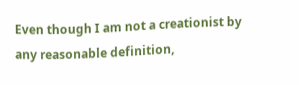Even though I am not a creationist by any reasonable definition,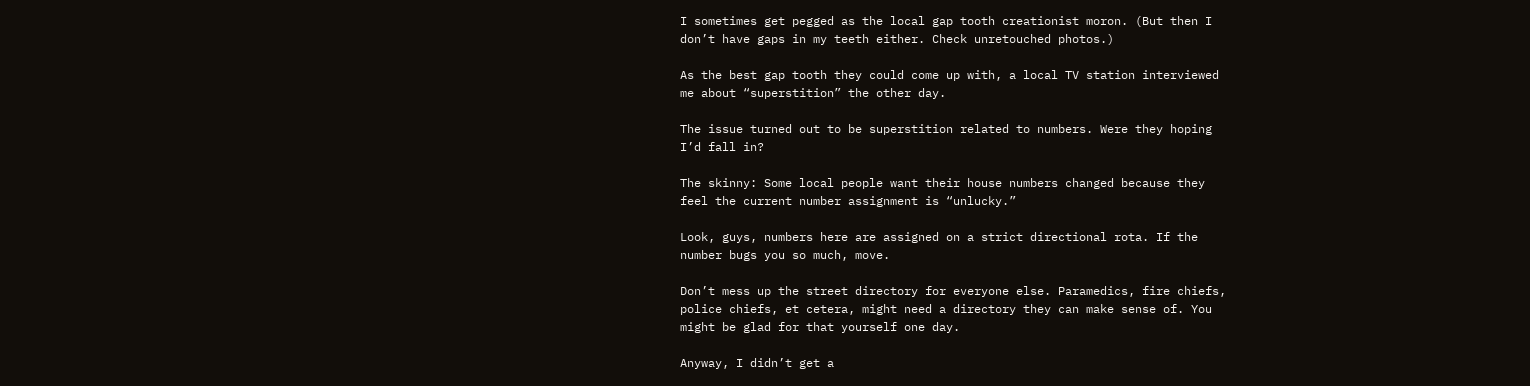I sometimes get pegged as the local gap tooth creationist moron. (But then I
don’t have gaps in my teeth either. Check unretouched photos.)

As the best gap tooth they could come up with, a local TV station interviewed
me about “superstition” the other day.

The issue turned out to be superstition related to numbers. Were they hoping
I’d fall in?

The skinny: Some local people want their house numbers changed because they
feel the current number assignment is “unlucky.”

Look, guys, numbers here are assigned on a strict directional rota. If the
number bugs you so much, move.

Don’t mess up the street directory for everyone else. Paramedics, fire chiefs,
police chiefs, et cetera, might need a directory they can make sense of. You
might be glad for that yourself one day.

Anyway, I didn’t get a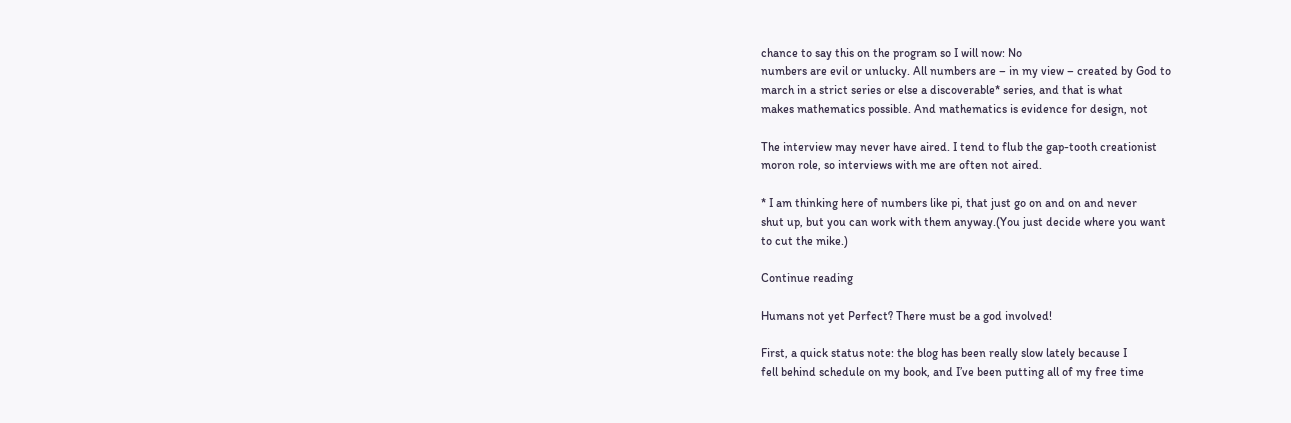chance to say this on the program so I will now: No
numbers are evil or unlucky. All numbers are – in my view – created by God to
march in a strict series or else a discoverable* series, and that is what
makes mathematics possible. And mathematics is evidence for design, not

The interview may never have aired. I tend to flub the gap-tooth creationist
moron role, so interviews with me are often not aired.

* I am thinking here of numbers like pi, that just go on and on and never
shut up, but you can work with them anyway.(You just decide where you want
to cut the mike.)

Continue reading

Humans not yet Perfect? There must be a god involved!

First, a quick status note: the blog has been really slow lately because I
fell behind schedule on my book, and I’ve been putting all of my free time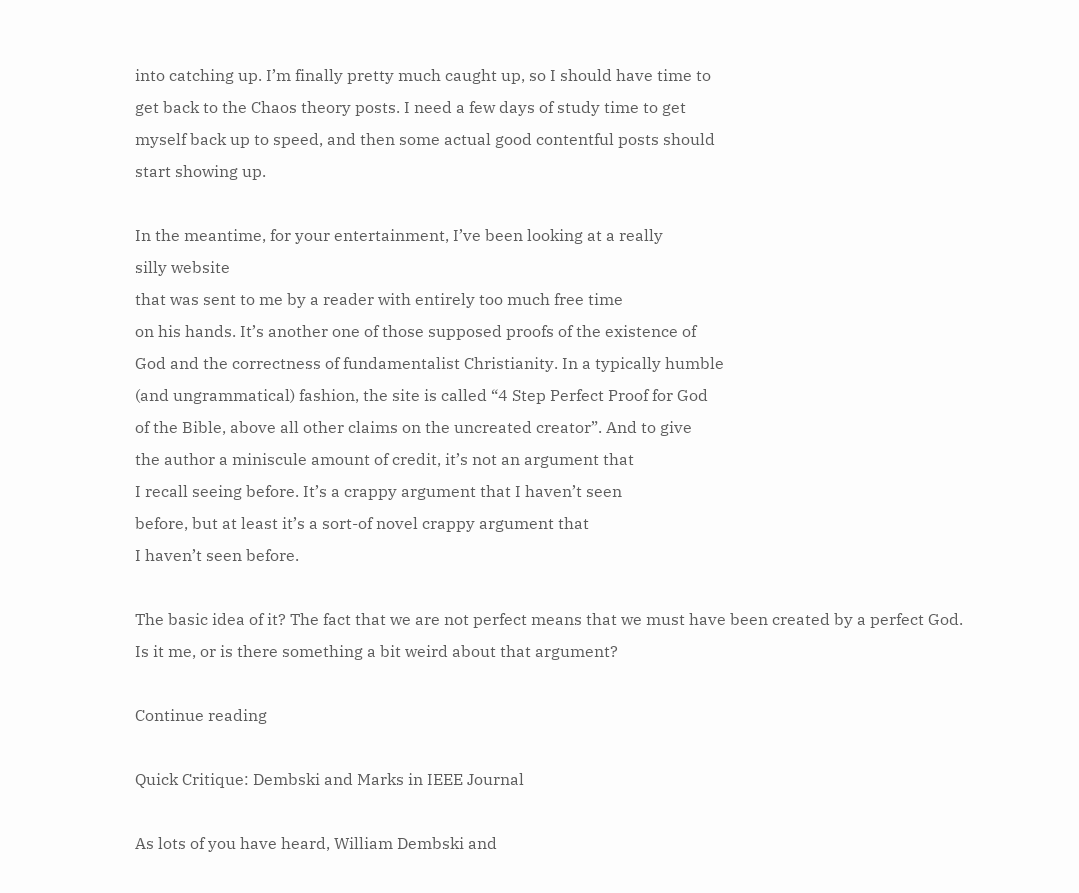into catching up. I’m finally pretty much caught up, so I should have time to
get back to the Chaos theory posts. I need a few days of study time to get
myself back up to speed, and then some actual good contentful posts should
start showing up.

In the meantime, for your entertainment, I’ve been looking at a really
silly website
that was sent to me by a reader with entirely too much free time
on his hands. It’s another one of those supposed proofs of the existence of
God and the correctness of fundamentalist Christianity. In a typically humble
(and ungrammatical) fashion, the site is called “4 Step Perfect Proof for God
of the Bible, above all other claims on the uncreated creator”. And to give
the author a miniscule amount of credit, it’s not an argument that
I recall seeing before. It’s a crappy argument that I haven’t seen
before, but at least it’s a sort-of novel crappy argument that
I haven’t seen before.

The basic idea of it? The fact that we are not perfect means that we must have been created by a perfect God. Is it me, or is there something a bit weird about that argument?

Continue reading

Quick Critique: Dembski and Marks in IEEE Journal

As lots of you have heard, William Dembski and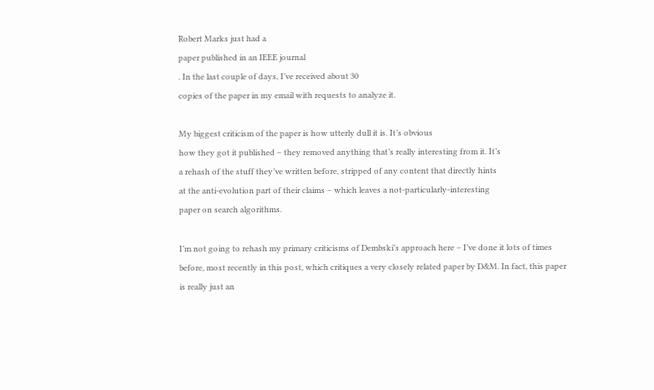Robert Marks just had a
paper published in an IEEE journal
. In the last couple of days, I’ve received about 30
copies of the paper in my email with requests to analyze it.

My biggest criticism of the paper is how utterly dull it is. It’s obvious
how they got it published – they removed anything that’s really interesting from it. It’s
a rehash of the stuff they’ve written before, stripped of any content that directly hints
at the anti-evolution part of their claims – which leaves a not-particularly-interesting
paper on search algorithms.

I’m not going to rehash my primary criticisms of Dembski’s approach here – I’ve done it lots of times before, most recently in this post, which critiques a very closely related paper by D&M. In fact, this paper
is really just an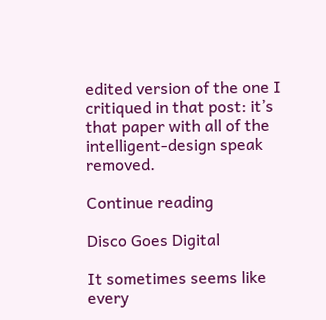edited version of the one I critiqued in that post: it’s that paper with all of the intelligent-design speak removed.

Continue reading

Disco Goes Digital

It sometimes seems like every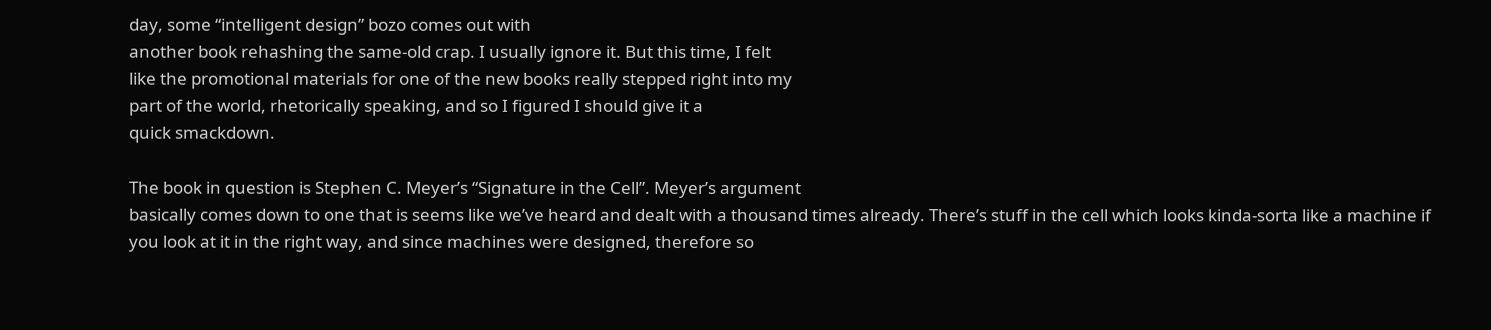day, some “intelligent design” bozo comes out with
another book rehashing the same-old crap. I usually ignore it. But this time, I felt
like the promotional materials for one of the new books really stepped right into my
part of the world, rhetorically speaking, and so I figured I should give it a
quick smackdown.

The book in question is Stephen C. Meyer’s “Signature in the Cell”. Meyer’s argument
basically comes down to one that is seems like we’ve heard and dealt with a thousand times already. There’s stuff in the cell which looks kinda-sorta like a machine if you look at it in the right way, and since machines were designed, therefore so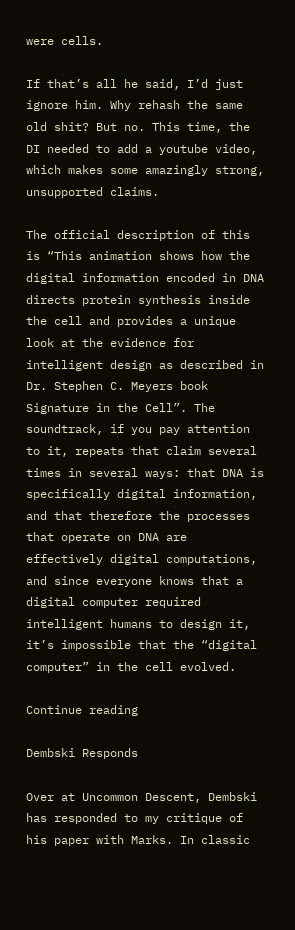were cells.

If that’s all he said, I’d just ignore him. Why rehash the same old shit? But no. This time, the DI needed to add a youtube video, which makes some amazingly strong, unsupported claims.

The official description of this is “This animation shows how the digital information encoded in DNA directs protein synthesis inside the cell and provides a unique look at the evidence for intelligent design as described in Dr. Stephen C. Meyers book Signature in the Cell”. The soundtrack, if you pay attention to it, repeats that claim several times in several ways: that DNA is specifically digital information, and that therefore the processes that operate on DNA are effectively digital computations, and since everyone knows that a digital computer required intelligent humans to design it, it’s impossible that the “digital computer” in the cell evolved.

Continue reading

Dembski Responds

Over at Uncommon Descent, Dembski has responded to my critique of
his paper with Marks. In classic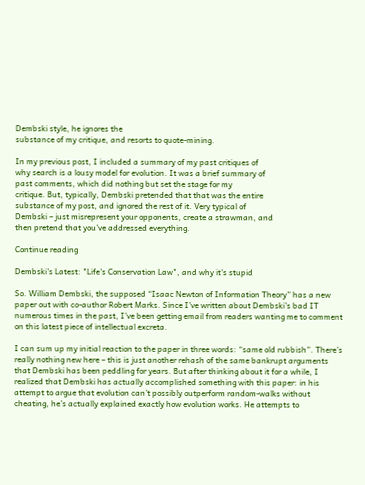Dembski style, he ignores the
substance of my critique, and resorts to quote-mining.

In my previous post, I included a summary of my past critiques of
why search is a lousy model for evolution. It was a brief summary of
past comments, which did nothing but set the stage for my
critique. But, typically, Dembski pretended that that was the entire
substance of my post, and ignored the rest of it. Very typical of
Dembski – just misrepresent your opponents, create a strawman, and
then pretend that you’ve addressed everything.

Continue reading

Dembski's Latest: "Life's Conservation Law", and why it's stupid

So. William Dembski, the supposed “Isaac Newton of Information Theory” has a new paper out with co-author Robert Marks. Since I’ve written about Dembski’s bad IT numerous times in the past, I’ve been getting email from readers wanting me to comment on this latest piece of intellectual excreta.

I can sum up my initial reaction to the paper in three words: “same old rubbish”. There’s really nothing new here – this is just another rehash of the same bankrupt arguments that Dembski has been peddling for years. But after thinking about it for a while, I realized that Dembski has actually accomplished something with this paper: in his attempt to argue that evolution can’t possibly outperform random-walks without cheating, he’s actually explained exactly how evolution works. He attempts to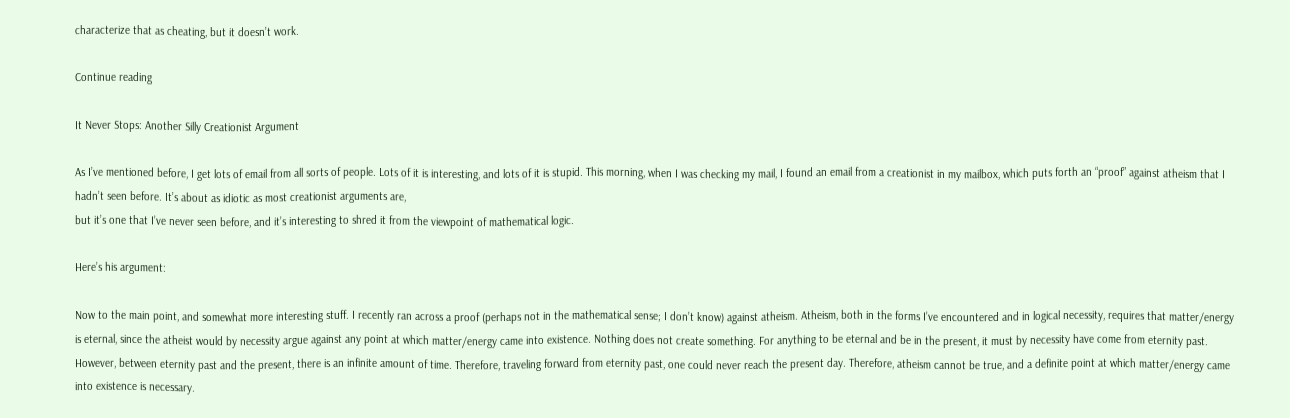characterize that as cheating, but it doesn’t work.

Continue reading

It Never Stops: Another Silly Creationist Argument

As I’ve mentioned before, I get lots of email from all sorts of people. Lots of it is interesting, and lots of it is stupid. This morning, when I was checking my mail, I found an email from a creationist in my mailbox, which puts forth an “proof” against atheism that I hadn’t seen before. It’s about as idiotic as most creationist arguments are,
but it’s one that I’ve never seen before, and it’s interesting to shred it from the viewpoint of mathematical logic.

Here’s his argument:

Now to the main point, and somewhat more interesting stuff. I recently ran across a proof (perhaps not in the mathematical sense; I don’t know) against atheism. Atheism, both in the forms I’ve encountered and in logical necessity, requires that matter/energy is eternal, since the atheist would by necessity argue against any point at which matter/energy came into existence. Nothing does not create something. For anything to be eternal and be in the present, it must by necessity have come from eternity past. However, between eternity past and the present, there is an infinite amount of time. Therefore, traveling forward from eternity past, one could never reach the present day. Therefore, atheism cannot be true, and a definite point at which matter/energy came into existence is necessary.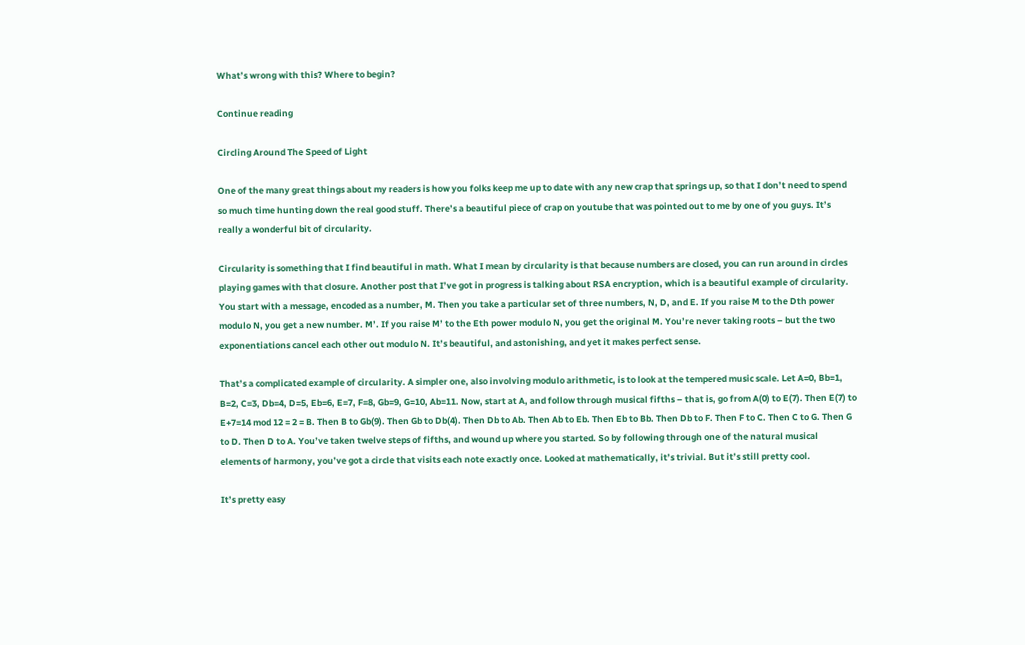What’s wrong with this? Where to begin?

Continue reading

Circling Around The Speed of Light

One of the many great things about my readers is how you folks keep me up to date with any new crap that springs up, so that I don’t need to spend so much time hunting down the real good stuff. There’s a beautiful piece of crap on youtube that was pointed out to me by one of you guys. It’s really a wonderful bit of circularity.

Circularity is something that I find beautiful in math. What I mean by circularity is that because numbers are closed, you can run around in circles playing games with that closure. Another post that I’ve got in progress is talking about RSA encryption, which is a beautiful example of circularity. You start with a message, encoded as a number, M. Then you take a particular set of three numbers, N, D, and E. If you raise M to the Dth power modulo N, you get a new number. M’. If you raise M’ to the Eth power modulo N, you get the original M. You’re never taking roots – but the two exponentiations cancel each other out modulo N. It’s beautiful, and astonishing, and yet it makes perfect sense.

That’s a complicated example of circularity. A simpler one, also involving modulo arithmetic, is to look at the tempered music scale. Let A=0, Bb=1, B=2, C=3, Db=4, D=5, Eb=6, E=7, F=8, Gb=9, G=10, Ab=11. Now, start at A, and follow through musical fifths – that is, go from A(0) to E(7). Then E(7) to E+7=14 mod 12 = 2 = B. Then B to Gb(9). Then Gb to Db(4). Then Db to Ab. Then Ab to Eb. Then Eb to Bb. Then Db to F. Then F to C. Then C to G. Then G to D. Then D to A. You’ve taken twelve steps of fifths, and wound up where you started. So by following through one of the natural musical elements of harmony, you’ve got a circle that visits each note exactly once. Looked at mathematically, it’s trivial. But it’s still pretty cool.

It’s pretty easy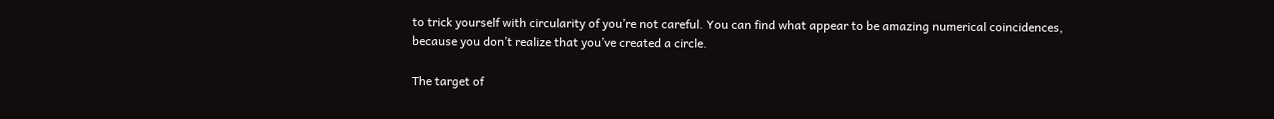to trick yourself with circularity of you’re not careful. You can find what appear to be amazing numerical coincidences, because you don’t realize that you’ve created a circle.

The target of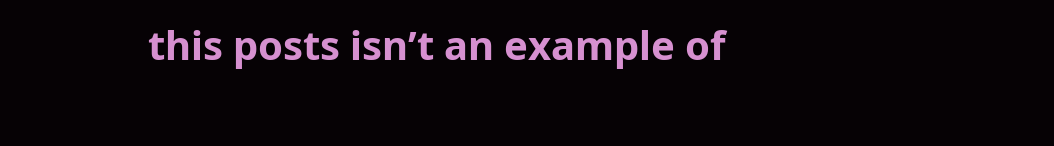this posts isn’t an example of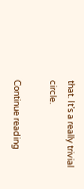that. It’s a really trivial circle.

Continue reading